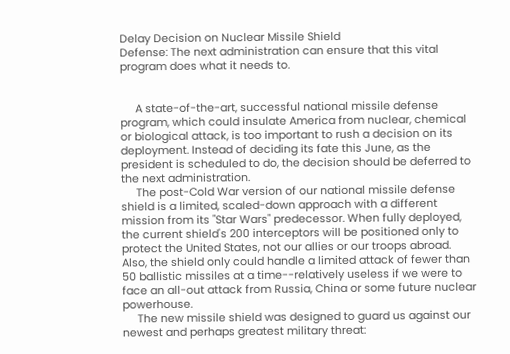Delay Decision on Nuclear Missile Shield
Defense: The next administration can ensure that this vital program does what it needs to.


     A state-of-the-art, successful national missile defense program, which could insulate America from nuclear, chemical or biological attack, is too important to rush a decision on its deployment. Instead of deciding its fate this June, as the president is scheduled to do, the decision should be deferred to the next administration.
     The post-Cold War version of our national missile defense shield is a limited, scaled-down approach with a different mission from its "Star Wars" predecessor. When fully deployed, the current shield's 200 interceptors will be positioned only to protect the United States, not our allies or our troops abroad. Also, the shield only could handle a limited attack of fewer than 50 ballistic missiles at a time--relatively useless if we were to face an all-out attack from Russia, China or some future nuclear powerhouse.
     The new missile shield was designed to guard us against our newest and perhaps greatest military threat: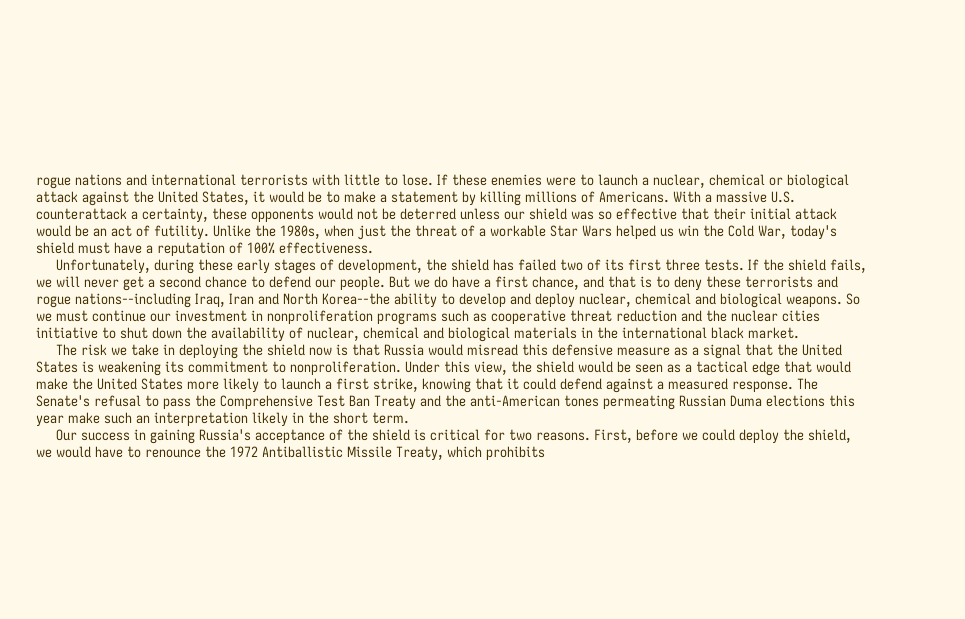rogue nations and international terrorists with little to lose. If these enemies were to launch a nuclear, chemical or biological attack against the United States, it would be to make a statement by killing millions of Americans. With a massive U.S. counterattack a certainty, these opponents would not be deterred unless our shield was so effective that their initial attack would be an act of futility. Unlike the 1980s, when just the threat of a workable Star Wars helped us win the Cold War, today's shield must have a reputation of 100% effectiveness.
     Unfortunately, during these early stages of development, the shield has failed two of its first three tests. If the shield fails, we will never get a second chance to defend our people. But we do have a first chance, and that is to deny these terrorists and rogue nations--including Iraq, Iran and North Korea--the ability to develop and deploy nuclear, chemical and biological weapons. So we must continue our investment in nonproliferation programs such as cooperative threat reduction and the nuclear cities initiative to shut down the availability of nuclear, chemical and biological materials in the international black market.
     The risk we take in deploying the shield now is that Russia would misread this defensive measure as a signal that the United States is weakening its commitment to nonproliferation. Under this view, the shield would be seen as a tactical edge that would make the United States more likely to launch a first strike, knowing that it could defend against a measured response. The Senate's refusal to pass the Comprehensive Test Ban Treaty and the anti-American tones permeating Russian Duma elections this year make such an interpretation likely in the short term.
     Our success in gaining Russia's acceptance of the shield is critical for two reasons. First, before we could deploy the shield, we would have to renounce the 1972 Antiballistic Missile Treaty, which prohibits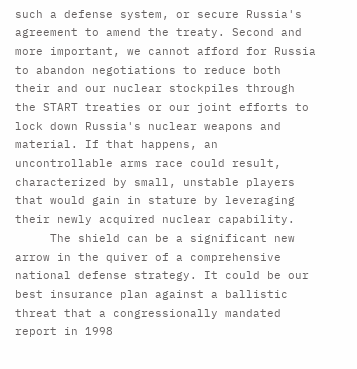such a defense system, or secure Russia's agreement to amend the treaty. Second and more important, we cannot afford for Russia to abandon negotiations to reduce both their and our nuclear stockpiles through the START treaties or our joint efforts to lock down Russia's nuclear weapons and material. If that happens, an uncontrollable arms race could result, characterized by small, unstable players that would gain in stature by leveraging their newly acquired nuclear capability.
     The shield can be a significant new arrow in the quiver of a comprehensive national defense strategy. It could be our best insurance plan against a ballistic threat that a congressionally mandated report in 1998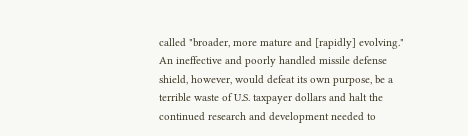called "broader, more mature and [rapidly] evolving." An ineffective and poorly handled missile defense shield, however, would defeat its own purpose, be a terrible waste of U.S. taxpayer dollars and halt the continued research and development needed to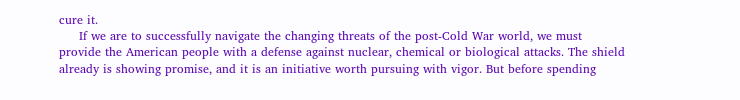cure it.
     If we are to successfully navigate the changing threats of the post-Cold War world, we must provide the American people with a defense against nuclear, chemical or biological attacks. The shield already is showing promise, and it is an initiative worth pursuing with vigor. But before spending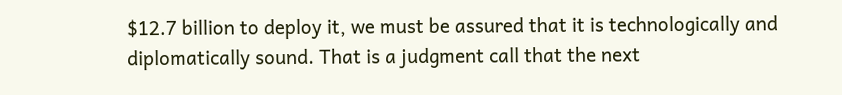$12.7 billion to deploy it, we must be assured that it is technologically and diplomatically sound. That is a judgment call that the next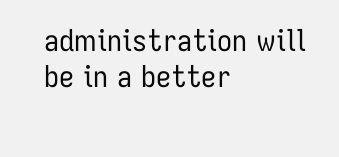administration will be in a better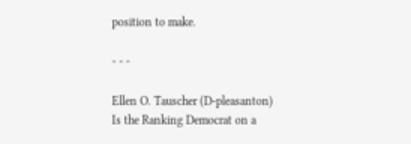position to make.

- - -

Ellen O. Tauscher (D-pleasanton) Is the Ranking Democrat on a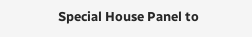Special House Panel to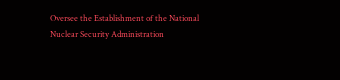Oversee the Establishment of the National Nuclear Security Administration